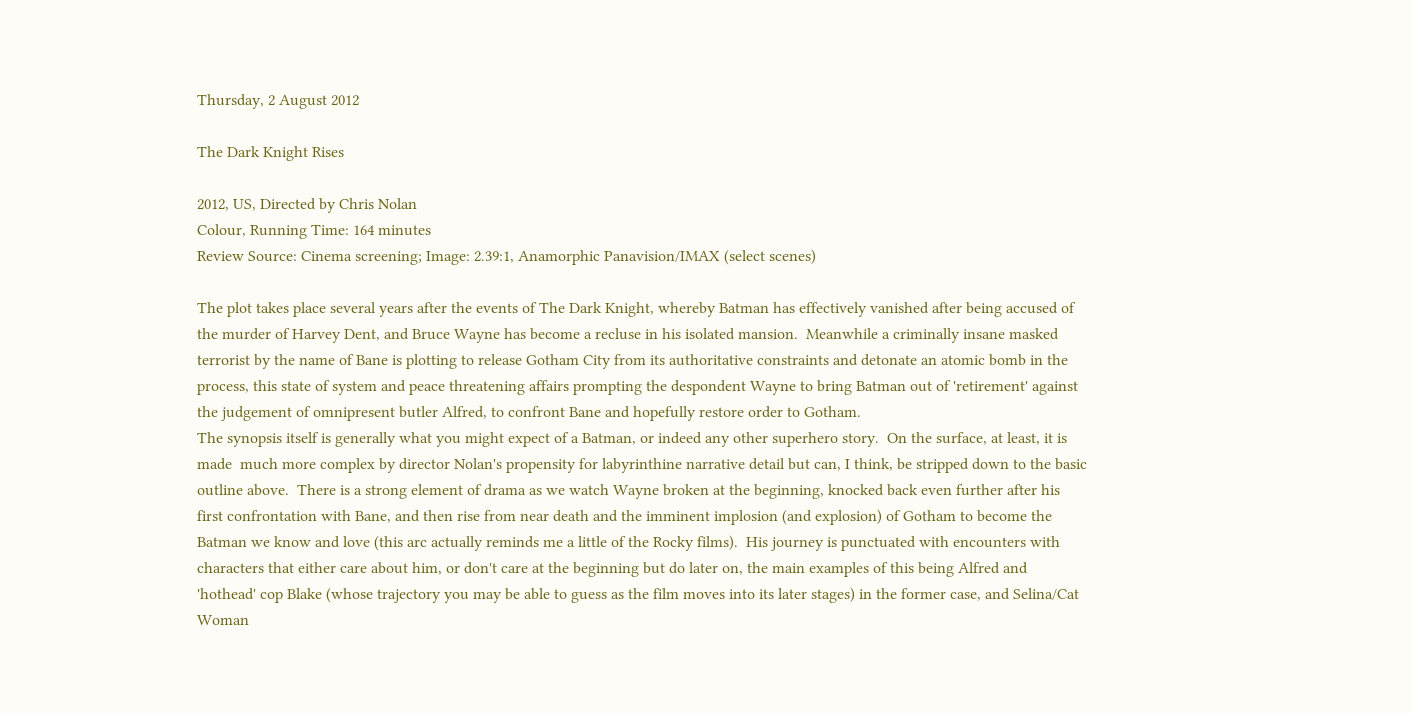Thursday, 2 August 2012

The Dark Knight Rises

2012, US, Directed by Chris Nolan
Colour, Running Time: 164 minutes
Review Source: Cinema screening; Image: 2.39:1, Anamorphic Panavision/IMAX (select scenes)

The plot takes place several years after the events of The Dark Knight, whereby Batman has effectively vanished after being accused of the murder of Harvey Dent, and Bruce Wayne has become a recluse in his isolated mansion.  Meanwhile a criminally insane masked terrorist by the name of Bane is plotting to release Gotham City from its authoritative constraints and detonate an atomic bomb in the process, this state of system and peace threatening affairs prompting the despondent Wayne to bring Batman out of 'retirement' against the judgement of omnipresent butler Alfred, to confront Bane and hopefully restore order to Gotham.
The synopsis itself is generally what you might expect of a Batman, or indeed any other superhero story.  On the surface, at least, it is made  much more complex by director Nolan's propensity for labyrinthine narrative detail but can, I think, be stripped down to the basic outline above.  There is a strong element of drama as we watch Wayne broken at the beginning, knocked back even further after his first confrontation with Bane, and then rise from near death and the imminent implosion (and explosion) of Gotham to become the Batman we know and love (this arc actually reminds me a little of the Rocky films).  His journey is punctuated with encounters with characters that either care about him, or don't care at the beginning but do later on, the main examples of this being Alfred and 'hothead' cop Blake (whose trajectory you may be able to guess as the film moves into its later stages) in the former case, and Selina/Cat Woman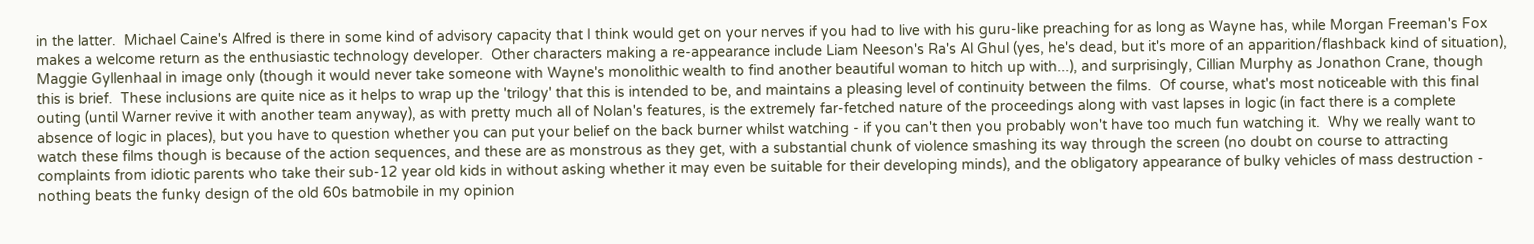in the latter.  Michael Caine's Alfred is there in some kind of advisory capacity that I think would get on your nerves if you had to live with his guru-like preaching for as long as Wayne has, while Morgan Freeman's Fox makes a welcome return as the enthusiastic technology developer.  Other characters making a re-appearance include Liam Neeson's Ra's Al Ghul (yes, he's dead, but it's more of an apparition/flashback kind of situation), Maggie Gyllenhaal in image only (though it would never take someone with Wayne's monolithic wealth to find another beautiful woman to hitch up with...), and surprisingly, Cillian Murphy as Jonathon Crane, though this is brief.  These inclusions are quite nice as it helps to wrap up the 'trilogy' that this is intended to be, and maintains a pleasing level of continuity between the films.  Of course, what's most noticeable with this final outing (until Warner revive it with another team anyway), as with pretty much all of Nolan's features, is the extremely far-fetched nature of the proceedings along with vast lapses in logic (in fact there is a complete absence of logic in places), but you have to question whether you can put your belief on the back burner whilst watching - if you can't then you probably won't have too much fun watching it.  Why we really want to watch these films though is because of the action sequences, and these are as monstrous as they get, with a substantial chunk of violence smashing its way through the screen (no doubt on course to attracting complaints from idiotic parents who take their sub-12 year old kids in without asking whether it may even be suitable for their developing minds), and the obligatory appearance of bulky vehicles of mass destruction - nothing beats the funky design of the old 60s batmobile in my opinion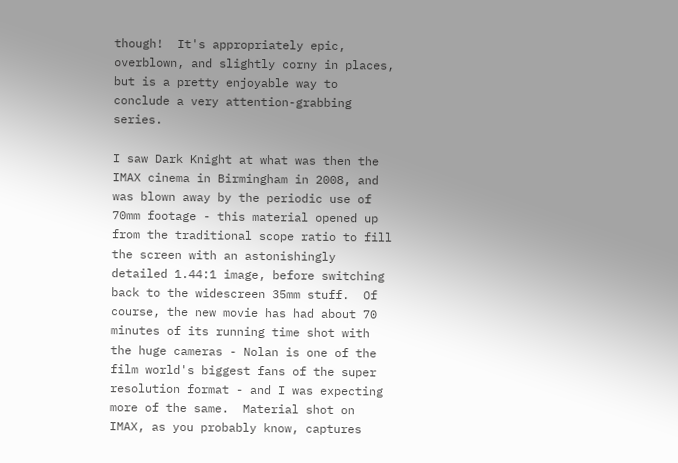though!  It's appropriately epic, overblown, and slightly corny in places, but is a pretty enjoyable way to conclude a very attention-grabbing series.

I saw Dark Knight at what was then the IMAX cinema in Birmingham in 2008, and was blown away by the periodic use of 70mm footage - this material opened up from the traditional scope ratio to fill the screen with an astonishingly detailed 1.44:1 image, before switching back to the widescreen 35mm stuff.  Of course, the new movie has had about 70 minutes of its running time shot with the huge cameras - Nolan is one of the film world's biggest fans of the super resolution format - and I was expecting more of the same.  Material shot on IMAX, as you probably know, captures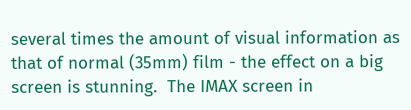several times the amount of visual information as that of normal (35mm) film - the effect on a big screen is stunning.  The IMAX screen in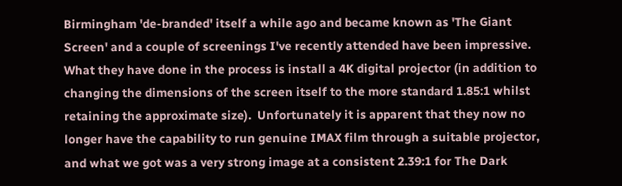Birmingham 'de-branded' itself a while ago and became known as 'The Giant Screen' and a couple of screenings I've recently attended have been impressive.  What they have done in the process is install a 4K digital projector (in addition to changing the dimensions of the screen itself to the more standard 1.85:1 whilst retaining the approximate size).  Unfortunately it is apparent that they now no longer have the capability to run genuine IMAX film through a suitable projector, and what we got was a very strong image at a consistent 2.39:1 for The Dark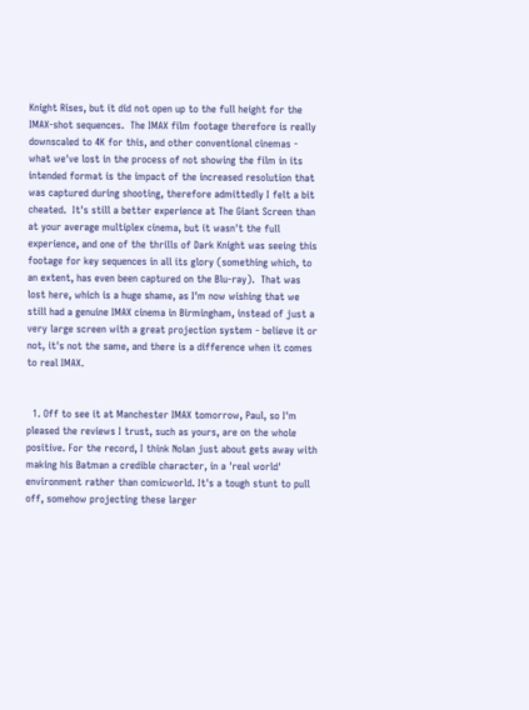Knight Rises, but it did not open up to the full height for the IMAX-shot sequences.  The IMAX film footage therefore is really downscaled to 4K for this, and other conventional cinemas - what we've lost in the process of not showing the film in its intended format is the impact of the increased resolution that was captured during shooting, therefore admittedly I felt a bit cheated.  It's still a better experience at The Giant Screen than at your average multiplex cinema, but it wasn't the full experience, and one of the thrills of Dark Knight was seeing this footage for key sequences in all its glory (something which, to an extent, has even been captured on the Blu-ray).  That was lost here, which is a huge shame, as I'm now wishing that we still had a genuine IMAX cinema in Birmingham, instead of just a very large screen with a great projection system - believe it or not, it's not the same, and there is a difference when it comes to real IMAX.


  1. Off to see it at Manchester IMAX tomorrow, Paul, so I'm pleased the reviews I trust, such as yours, are on the whole positive. For the record, I think Nolan just about gets away with making his Batman a credible character, in a 'real world' environment rather than comicworld. It's a tough stunt to pull off, somehow projecting these larger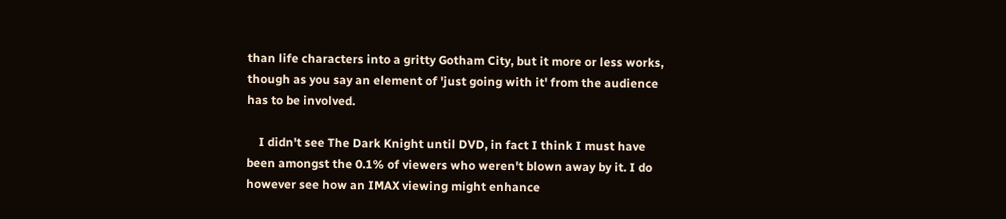than life characters into a gritty Gotham City, but it more or less works, though as you say an element of 'just going with it' from the audience has to be involved.

    I didn't see The Dark Knight until DVD, in fact I think I must have been amongst the 0.1% of viewers who weren't blown away by it. I do however see how an IMAX viewing might enhance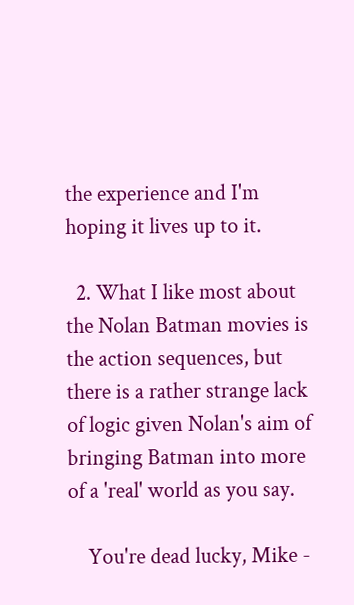the experience and I'm hoping it lives up to it.

  2. What I like most about the Nolan Batman movies is the action sequences, but there is a rather strange lack of logic given Nolan's aim of bringing Batman into more of a 'real' world as you say.

    You're dead lucky, Mike -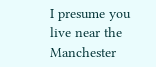I presume you live near the Manchester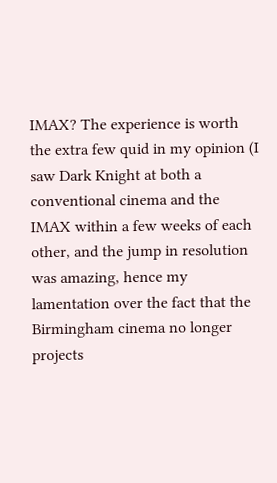IMAX? The experience is worth the extra few quid in my opinion (I saw Dark Knight at both a conventional cinema and the IMAX within a few weeks of each other, and the jump in resolution was amazing, hence my lamentation over the fact that the Birmingham cinema no longer projects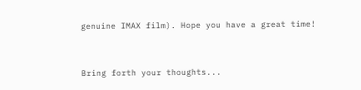genuine IMAX film). Hope you have a great time!


Bring forth your thoughts...